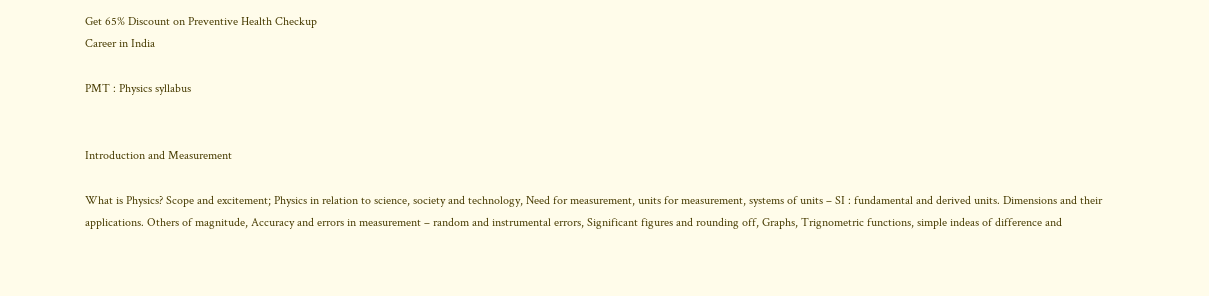Get 65% Discount on Preventive Health Checkup
Career in India

PMT : Physics syllabus


Introduction and Measurement

What is Physics? Scope and excitement; Physics in relation to science, society and technology, Need for measurement, units for measurement, systems of units – SI : fundamental and derived units. Dimensions and their applications. Others of magnitude, Accuracy and errors in measurement – random and instrumental errors, Significant figures and rounding off, Graphs, Trignometric functions, simple indeas of difference and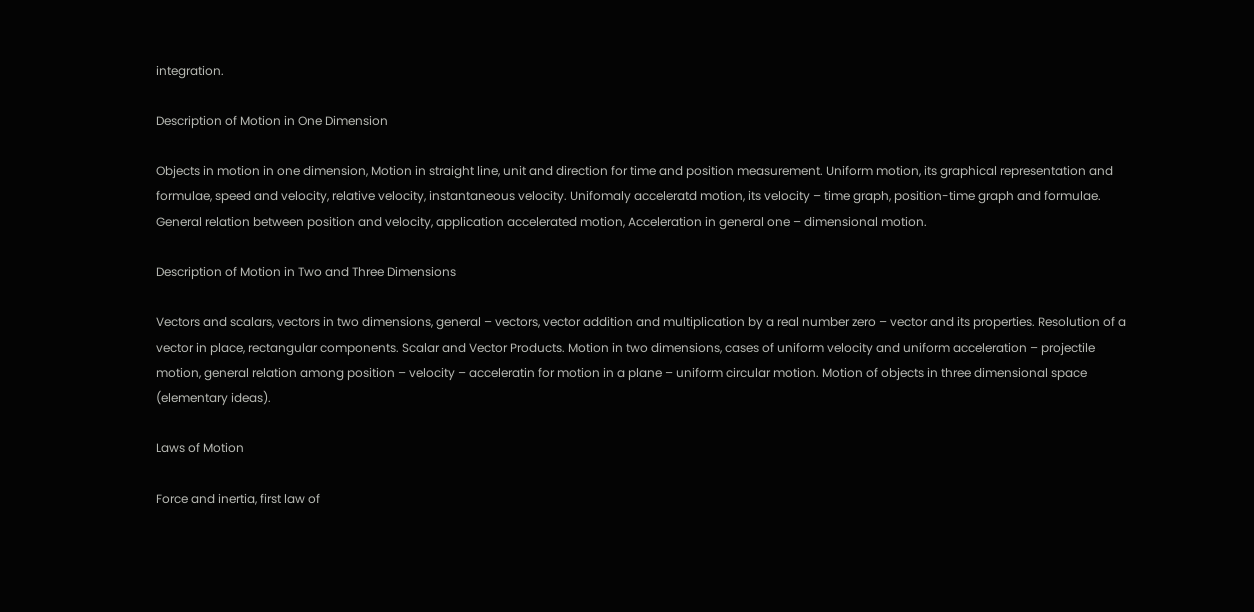integration.

Description of Motion in One Dimension

Objects in motion in one dimension, Motion in straight line, unit and direction for time and position measurement. Uniform motion, its graphical representation and formulae, speed and velocity, relative velocity, instantaneous velocity. Unifomaly acceleratd motion, its velocity – time graph, position-time graph and formulae. General relation between position and velocity, application accelerated motion, Acceleration in general one – dimensional motion.

Description of Motion in Two and Three Dimensions

Vectors and scalars, vectors in two dimensions, general – vectors, vector addition and multiplication by a real number zero – vector and its properties. Resolution of a vector in place, rectangular components. Scalar and Vector Products. Motion in two dimensions, cases of uniform velocity and uniform acceleration – projectile motion, general relation among position – velocity – acceleratin for motion in a plane – uniform circular motion. Motion of objects in three dimensional space (elementary ideas).

Laws of Motion

Force and inertia, first law of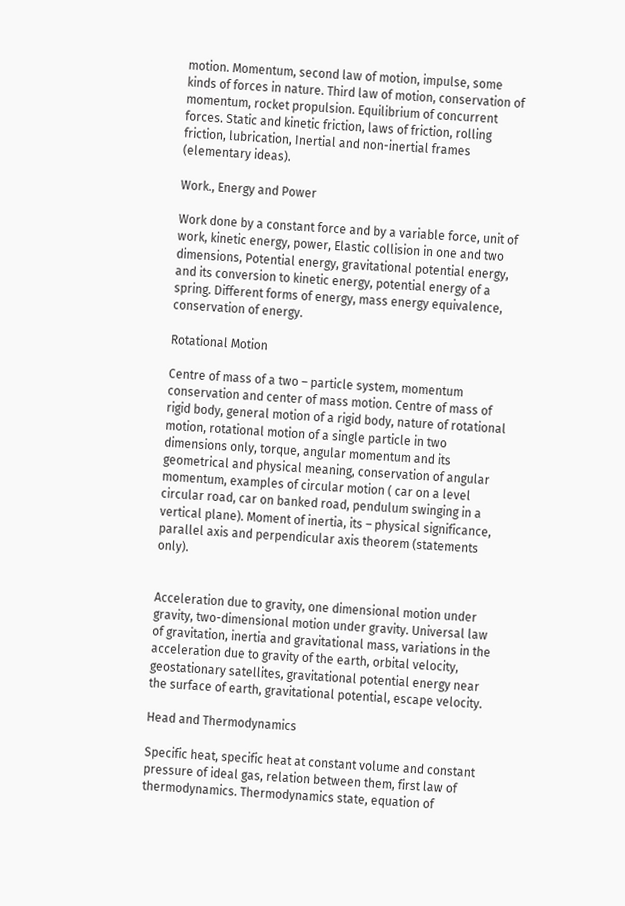motion. Momentum, second law of motion, impulse, some kinds of forces in nature. Third law of motion, conservation of momentum, rocket propulsion. Equilibrium of concurrent forces. Static and kinetic friction, laws of friction, rolling friction, lubrication, Inertial and non-inertial frames (elementary ideas).

Work., Energy and Power

Work done by a constant force and by a variable force, unit of work, kinetic energy, power, Elastic collision in one and two dimensions, Potential energy, gravitational potential energy, and its conversion to kinetic energy, potential energy of a spring. Different forms of energy, mass energy equivalence, conservation of energy.

Rotational Motion

Centre of mass of a two – particle system, momentum conservation and center of mass motion. Centre of mass of rigid body, general motion of a rigid body, nature of rotational motion, rotational motion of a single particle in two dimensions only, torque, angular momentum and its geometrical and physical meaning, conservation of angular momentum, examples of circular motion ( car on a level circular road, car on banked road, pendulum swinging in a vertical plane). Moment of inertia, its – physical significance, parallel axis and perpendicular axis theorem (statements only).


Acceleration due to gravity, one dimensional motion under gravity, two-dimensional motion under gravity. Universal law of gravitation, inertia and gravitational mass, variations in the acceleration due to gravity of the earth, orbital velocity, geostationary satellites, gravitational potential energy near the surface of earth, gravitational potential, escape velocity.

Head and Thermodynamics

Specific heat, specific heat at constant volume and constant pressure of ideal gas, relation between them, first law of thermodynamics. Thermodynamics state, equation of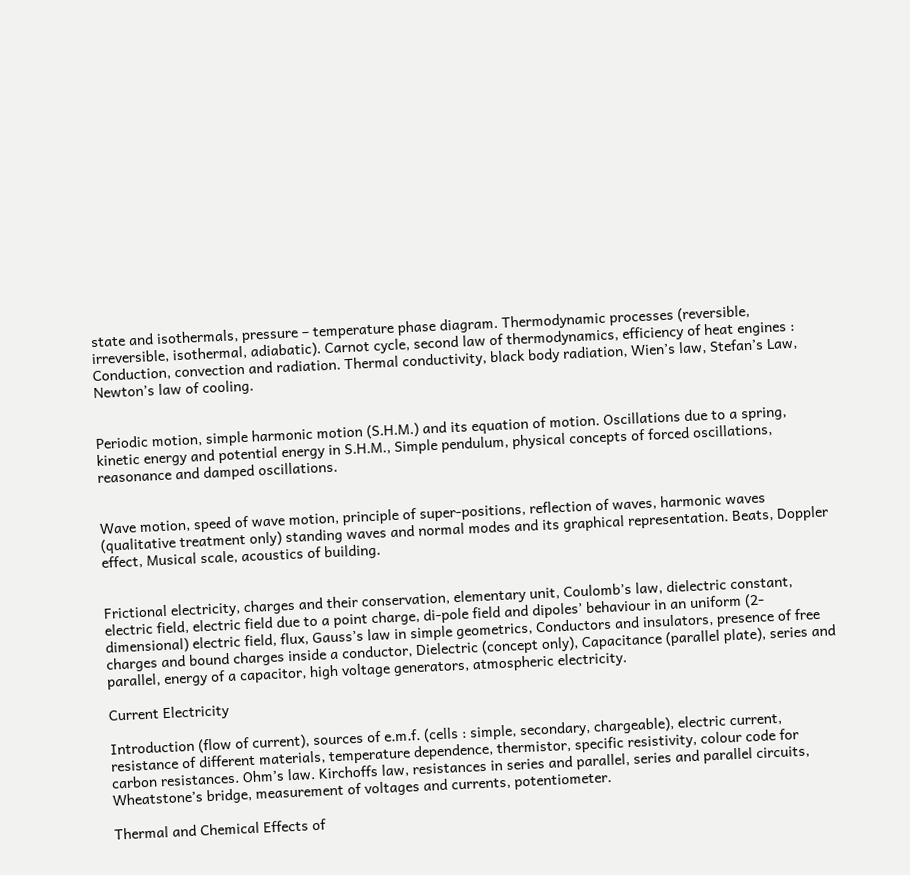state and isothermals, pressure – temperature phase diagram. Thermodynamic processes (reversible, irreversible, isothermal, adiabatic). Carnot cycle, second law of thermodynamics, efficiency of heat engines : Conduction, convection and radiation. Thermal conductivity, black body radiation, Wien’s law, Stefan’s Law, Newton’s law of cooling.


Periodic motion, simple harmonic motion (S.H.M.) and its equation of motion. Oscillations due to a spring, kinetic energy and potential energy in S.H.M., Simple pendulum, physical concepts of forced oscillations, reasonance and damped oscillations.


Wave motion, speed of wave motion, principle of super-positions, reflection of waves, harmonic waves (qualitative treatment only) standing waves and normal modes and its graphical representation. Beats, Doppler effect, Musical scale, acoustics of building.


Frictional electricity, charges and their conservation, elementary unit, Coulomb’s law, dielectric constant, electric field, electric field due to a point charge, di-pole field and dipoles’ behaviour in an uniform (2-dimensional) electric field, flux, Gauss’s law in simple geometrics, Conductors and insulators, presence of free charges and bound charges inside a conductor, Dielectric (concept only), Capacitance (parallel plate), series and parallel, energy of a capacitor, high voltage generators, atmospheric electricity.

Current Electricity

Introduction (flow of current), sources of e.m.f. (cells : simple, secondary, chargeable), electric current, resistance of different materials, temperature dependence, thermistor, specific resistivity, colour code for carbon resistances. Ohm’s law. Kirchoffs law, resistances in series and parallel, series and parallel circuits, Wheatstone’s bridge, measurement of voltages and currents, potentiometer.

Thermal and Chemical Effects of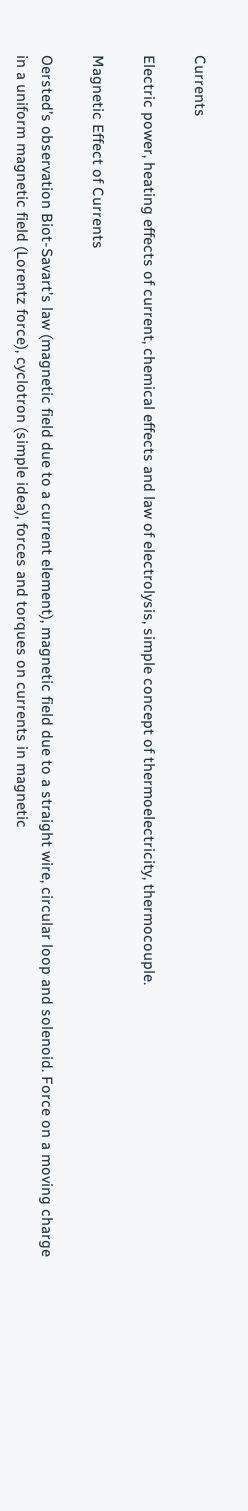Currents

Electric power, heating effects of current, chemical effects and law of electrolysis, simple concept of thermoelectricity, thermocouple.

Magnetic Effect of Currents

Oersted’s observation Biot-Savart’s law (magnetic field due to a current element), magnetic field due to a straight wire, circular loop and solenoid. Force on a moving charge in a uniform magnetic field (Lorentz force), cyclotron (simple idea), forces and torques on currents in magnetic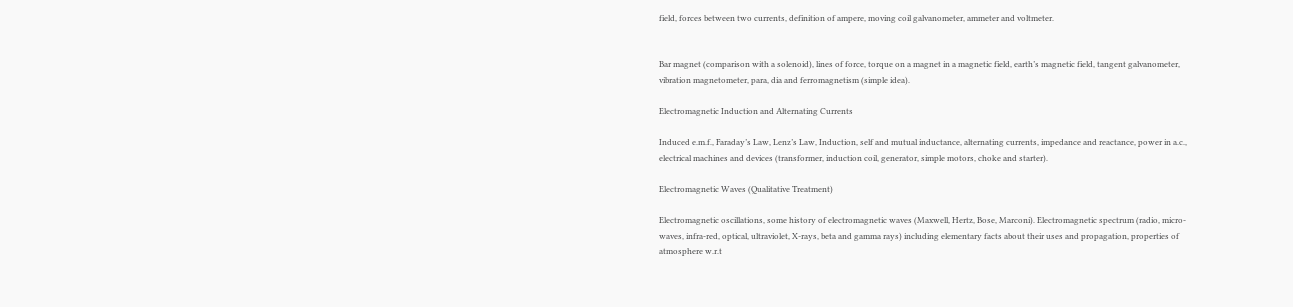field, forces between two currents, definition of ampere, moving coil galvanometer, ammeter and voltmeter.


Bar magnet (comparison with a solenoid), lines of force, torque on a magnet in a magnetic field, earth’s magnetic field, tangent galvanometer, vibration magnetometer, para, dia and ferromagnetism (simple idea).

Electromagnetic Induction and Alternating Currents

Induced e.m.f., Faraday’s Law, Lenz’s Law, Induction, self and mutual inductance, alternating currents, impedance and reactance, power in a.c., electrical machines and devices (transformer, induction coil, generator, simple motors, choke and starter).

Electromagnetic Waves (Qualitative Treatment)

Electromagnetic oscillations, some history of electromagnetic waves (Maxwell, Hertz, Bose, Marconi). Electromagnetic spectrum (radio, micro-waves, infra-red, optical, ultraviolet, X-rays, beta and gamma rays) including elementary facts about their uses and propagation, properties of atmosphere w.r.t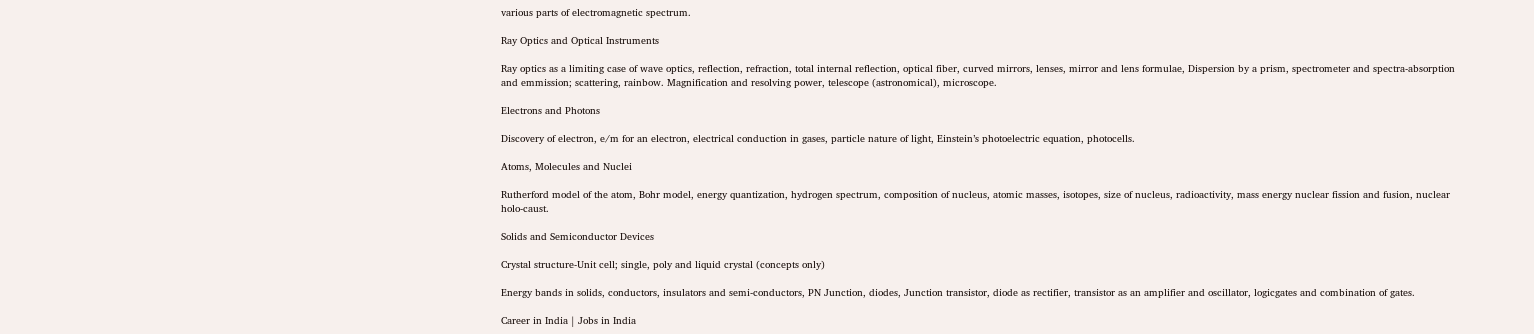various parts of electromagnetic spectrum.

Ray Optics and Optical Instruments

Ray optics as a limiting case of wave optics, reflection, refraction, total internal reflection, optical fiber, curved mirrors, lenses, mirror and lens formulae, Dispersion by a prism, spectrometer and spectra-absorption and emmission; scattering, rainbow. Magnification and resolving power, telescope (astronomical), microscope.

Electrons and Photons

Discovery of electron, e/m for an electron, electrical conduction in gases, particle nature of light, Einstein’s photoelectric equation, photocells.

Atoms, Molecules and Nuclei

Rutherford model of the atom, Bohr model, energy quantization, hydrogen spectrum, composition of nucleus, atomic masses, isotopes, size of nucleus, radioactivity, mass energy nuclear fission and fusion, nuclear holo-caust.

Solids and Semiconductor Devices

Crystal structure-Unit cell; single, poly and liquid crystal (concepts only)

Energy bands in solids, conductors, insulators and semi-conductors, PN Junction, diodes, Junction transistor, diode as rectifier, transistor as an amplifier and oscillator, logicgates and combination of gates.

Career in India | Jobs in India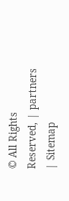© All Rights Reserved, | partners | Sitemap